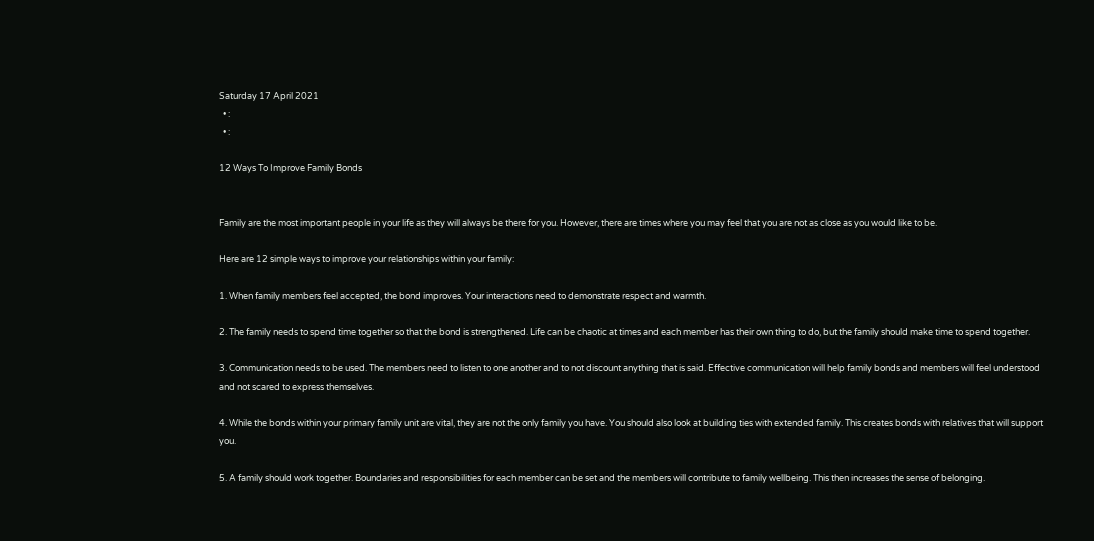Saturday 17 April 2021
  • :
  • :

12 Ways To Improve Family Bonds


Family are the most important people in your life as they will always be there for you. However, there are times where you may feel that you are not as close as you would like to be.

Here are 12 simple ways to improve your relationships within your family:

1. When family members feel accepted, the bond improves. Your interactions need to demonstrate respect and warmth.

2. The family needs to spend time together so that the bond is strengthened. Life can be chaotic at times and each member has their own thing to do, but the family should make time to spend together.

3. Communication needs to be used. The members need to listen to one another and to not discount anything that is said. Effective communication will help family bonds and members will feel understood and not scared to express themselves.

4. While the bonds within your primary family unit are vital, they are not the only family you have. You should also look at building ties with extended family. This creates bonds with relatives that will support you.

5. A family should work together. Boundaries and responsibilities for each member can be set and the members will contribute to family wellbeing. This then increases the sense of belonging.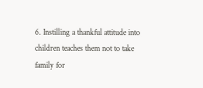6. Instilling a thankful attitude into children teaches them not to take family for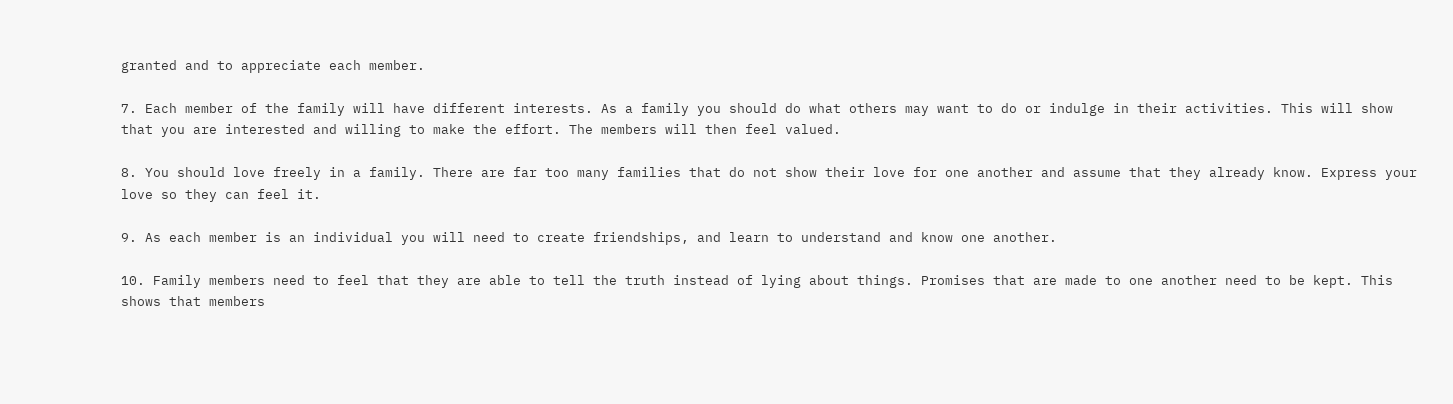granted and to appreciate each member.

7. Each member of the family will have different interests. As a family you should do what others may want to do or indulge in their activities. This will show that you are interested and willing to make the effort. The members will then feel valued.

8. You should love freely in a family. There are far too many families that do not show their love for one another and assume that they already know. Express your love so they can feel it.

9. As each member is an individual you will need to create friendships, and learn to understand and know one another.

10. Family members need to feel that they are able to tell the truth instead of lying about things. Promises that are made to one another need to be kept. This shows that members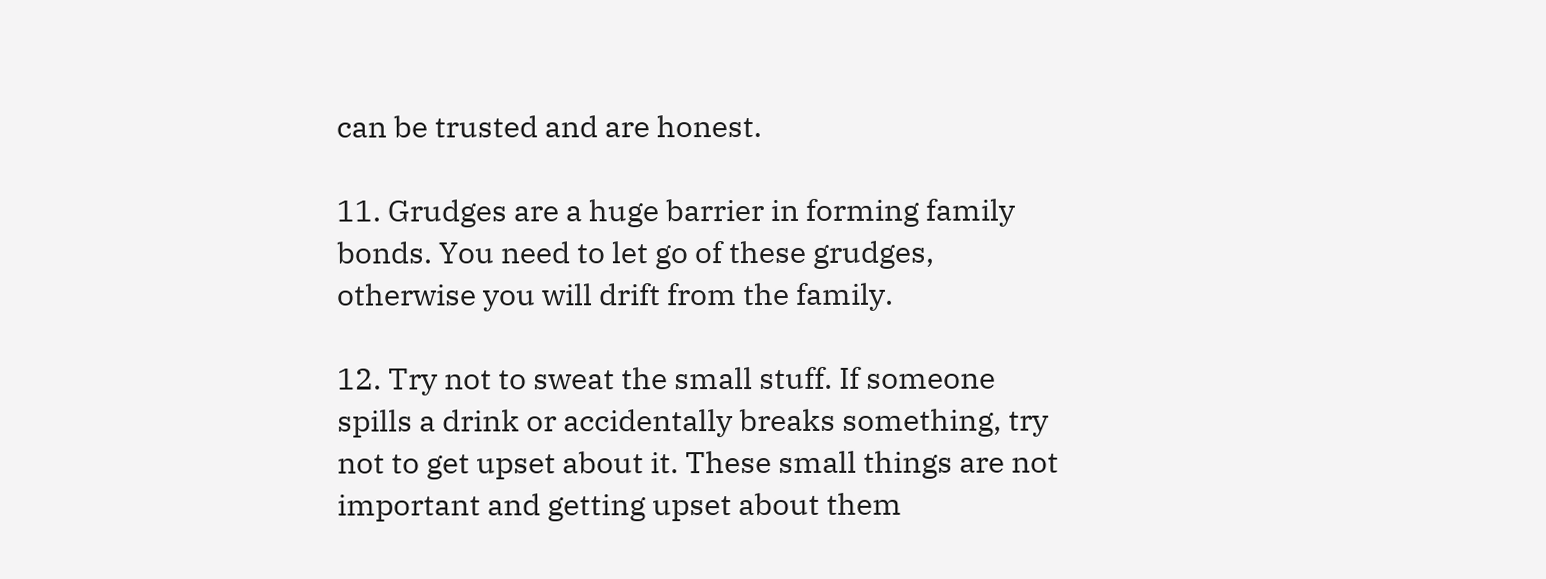can be trusted and are honest.

11. Grudges are a huge barrier in forming family bonds. You need to let go of these grudges, otherwise you will drift from the family.

12. Try not to sweat the small stuff. If someone spills a drink or accidentally breaks something, try not to get upset about it. These small things are not important and getting upset about them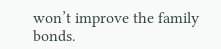won’t improve the family bonds.